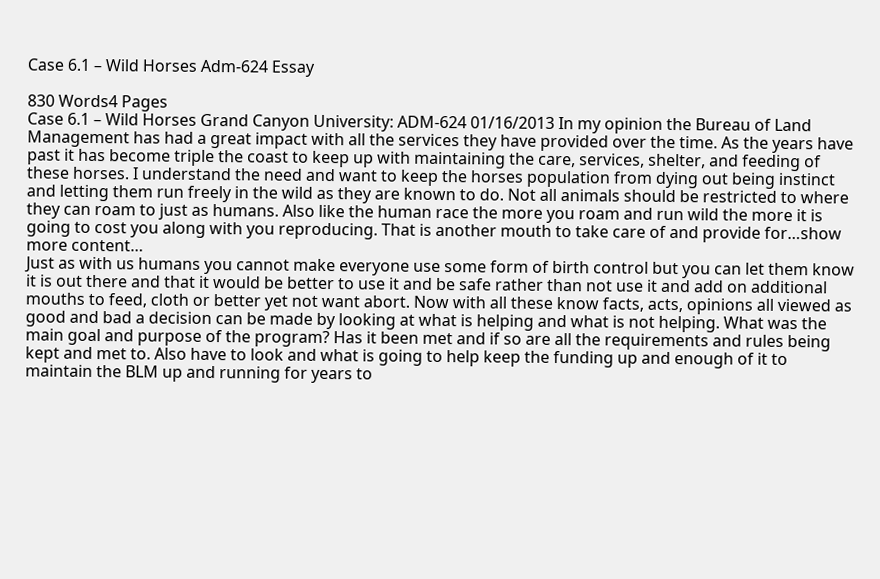Case 6.1 – Wild Horses Adm-624 Essay

830 Words4 Pages
Case 6.1 – Wild Horses Grand Canyon University: ADM-624 01/16/2013 In my opinion the Bureau of Land Management has had a great impact with all the services they have provided over the time. As the years have past it has become triple the coast to keep up with maintaining the care, services, shelter, and feeding of these horses. I understand the need and want to keep the horses population from dying out being instinct and letting them run freely in the wild as they are known to do. Not all animals should be restricted to where they can roam to just as humans. Also like the human race the more you roam and run wild the more it is going to cost you along with you reproducing. That is another mouth to take care of and provide for…show more content…
Just as with us humans you cannot make everyone use some form of birth control but you can let them know it is out there and that it would be better to use it and be safe rather than not use it and add on additional mouths to feed, cloth or better yet not want abort. Now with all these know facts, acts, opinions all viewed as good and bad a decision can be made by looking at what is helping and what is not helping. What was the main goal and purpose of the program? Has it been met and if so are all the requirements and rules being kept and met to. Also have to look and what is going to help keep the funding up and enough of it to maintain the BLM up and running for years to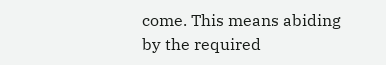come. This means abiding by the required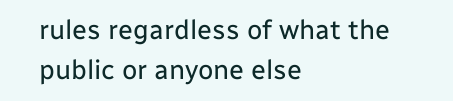rules regardless of what the public or anyone else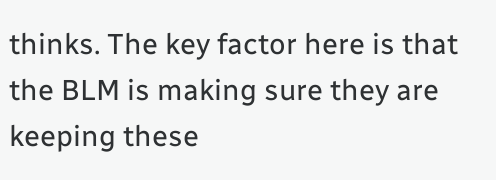thinks. The key factor here is that the BLM is making sure they are keeping these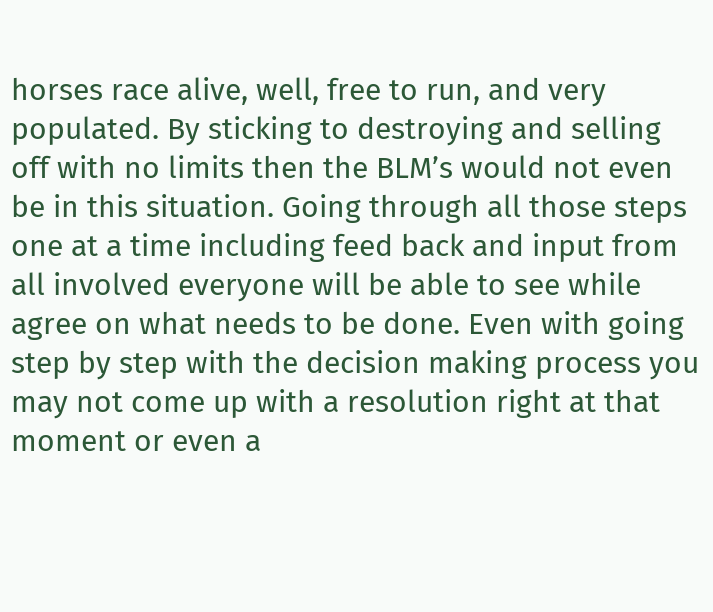horses race alive, well, free to run, and very populated. By sticking to destroying and selling off with no limits then the BLM’s would not even be in this situation. Going through all those steps one at a time including feed back and input from all involved everyone will be able to see while agree on what needs to be done. Even with going step by step with the decision making process you may not come up with a resolution right at that moment or even a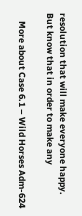resolution that will make everyone happy. But know that in order to make any

    More about Case 6.1 – Wild Horses Adm-624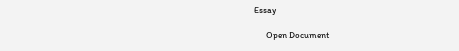Essay

      Open Document